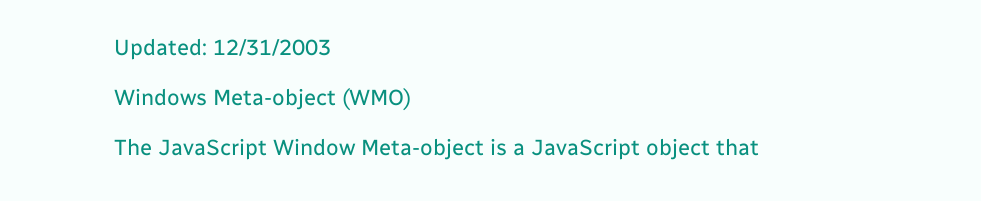Updated: 12/31/2003

Windows Meta-object (WMO)

The JavaScript Window Meta-object is a JavaScript object that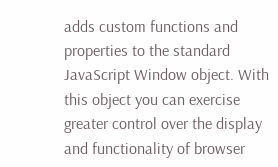adds custom functions and properties to the standard JavaScript Window object. With this object you can exercise greater control over the display and functionality of browser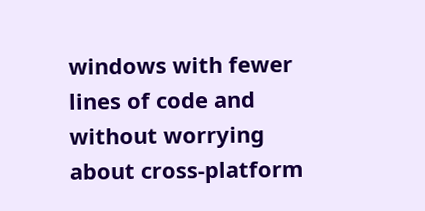windows with fewer lines of code and without worrying about cross-platform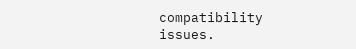compatibility issues.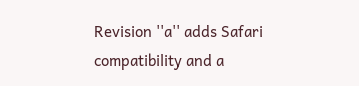Revision ''a'' adds Safari compatibility and a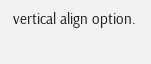vertical align option.